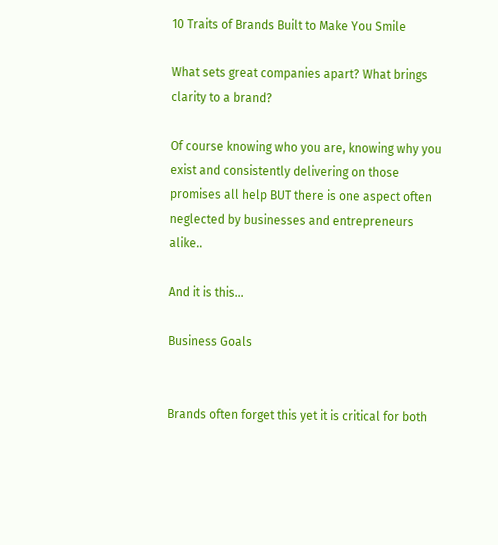10 Traits of Brands Built to Make You Smile

What sets great companies apart? What brings clarity to a brand?

Of course knowing who you are, knowing why you exist and consistently delivering on those promises all help BUT there is one aspect often neglected by businesses and entrepreneurs alike..

And it is this…

Business Goals


Brands often forget this yet it is critical for both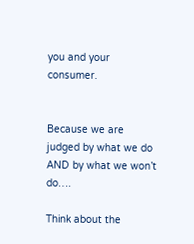you and your consumer.


Because we are judged by what we do AND by what we won’t do….

Think about the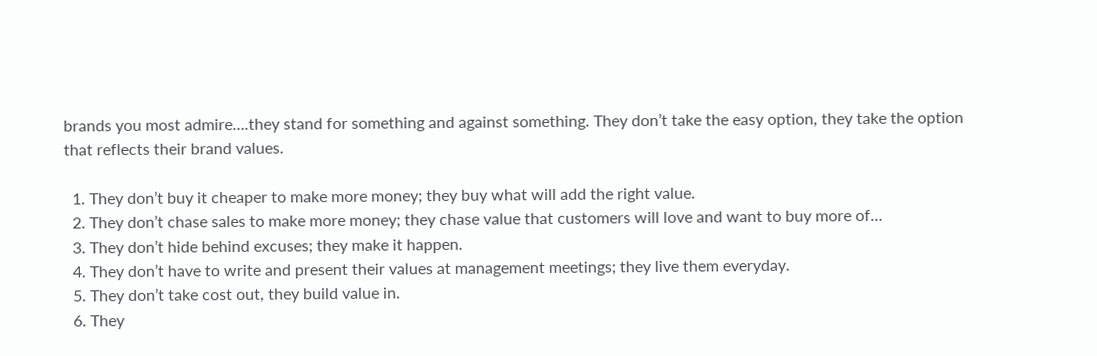brands you most admire….they stand for something and against something. They don’t take the easy option, they take the option that reflects their brand values.

  1. They don’t buy it cheaper to make more money; they buy what will add the right value.
  2. They don’t chase sales to make more money; they chase value that customers will love and want to buy more of…
  3. They don’t hide behind excuses; they make it happen.
  4. They don’t have to write and present their values at management meetings; they live them everyday.
  5. They don’t take cost out, they build value in.
  6. They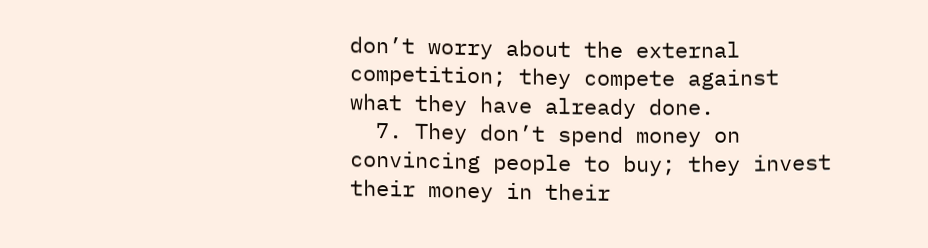don’t worry about the external competition; they compete against what they have already done.
  7. They don’t spend money on convincing people to buy; they invest their money in their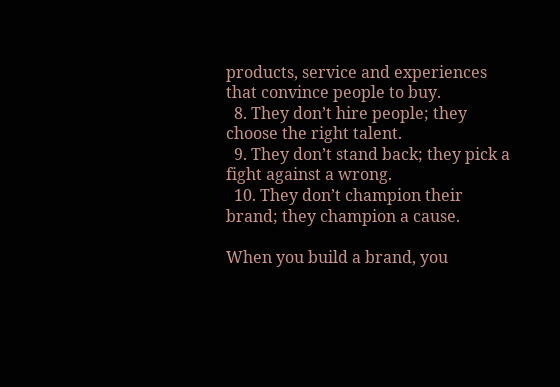products, service and experiences that convince people to buy.
  8. They don’t hire people; they choose the right talent.
  9. They don’t stand back; they pick a fight against a wrong.
  10. They don’t champion their brand; they champion a cause.

When you build a brand, you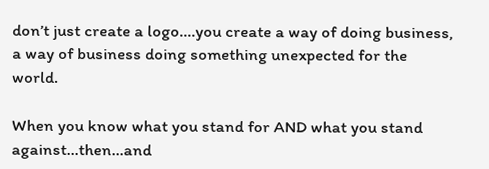don’t just create a logo….you create a way of doing business, a way of business doing something unexpected for the world.

When you know what you stand for AND what you stand against…then…and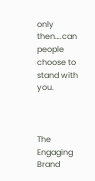only then….can people choose to stand with you.



The Engaging Brand